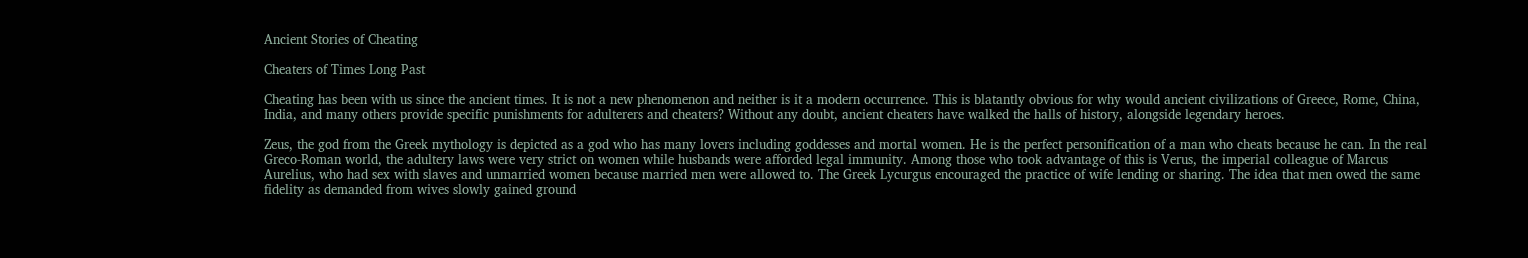Ancient Stories of Cheating

Cheaters of Times Long Past

Cheating has been with us since the ancient times. It is not a new phenomenon and neither is it a modern occurrence. This is blatantly obvious for why would ancient civilizations of Greece, Rome, China, India, and many others provide specific punishments for adulterers and cheaters? Without any doubt, ancient cheaters have walked the halls of history, alongside legendary heroes.

Zeus, the god from the Greek mythology is depicted as a god who has many lovers including goddesses and mortal women. He is the perfect personification of a man who cheats because he can. In the real Greco-Roman world, the adultery laws were very strict on women while husbands were afforded legal immunity. Among those who took advantage of this is Verus, the imperial colleague of Marcus Aurelius, who had sex with slaves and unmarried women because married men were allowed to. The Greek Lycurgus encouraged the practice of wife lending or sharing. The idea that men owed the same fidelity as demanded from wives slowly gained ground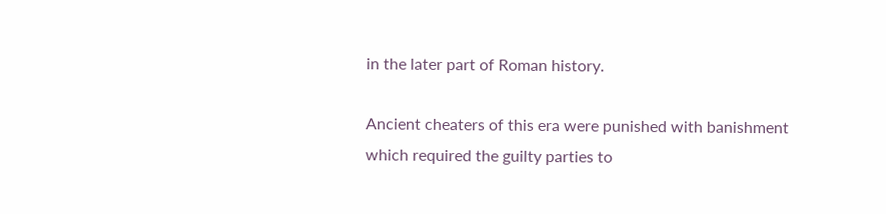in the later part of Roman history.

Ancient cheaters of this era were punished with banishment which required the guilty parties to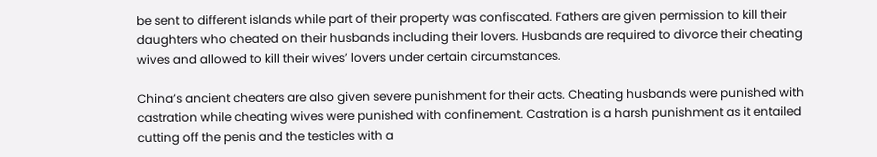be sent to different islands while part of their property was confiscated. Fathers are given permission to kill their daughters who cheated on their husbands including their lovers. Husbands are required to divorce their cheating wives and allowed to kill their wives’ lovers under certain circumstances.

China’s ancient cheaters are also given severe punishment for their acts. Cheating husbands were punished with castration while cheating wives were punished with confinement. Castration is a harsh punishment as it entailed cutting off the penis and the testicles with a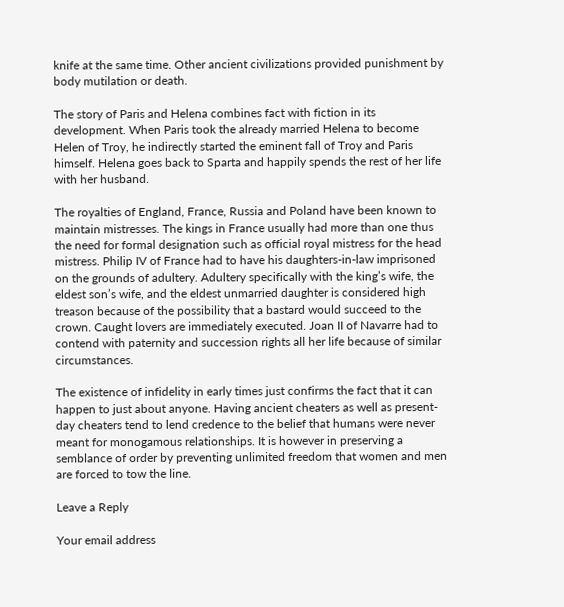knife at the same time. Other ancient civilizations provided punishment by body mutilation or death.

The story of Paris and Helena combines fact with fiction in its development. When Paris took the already married Helena to become Helen of Troy, he indirectly started the eminent fall of Troy and Paris himself. Helena goes back to Sparta and happily spends the rest of her life with her husband.

The royalties of England, France, Russia and Poland have been known to maintain mistresses. The kings in France usually had more than one thus the need for formal designation such as official royal mistress for the head mistress. Philip IV of France had to have his daughters-in-law imprisoned on the grounds of adultery. Adultery specifically with the king’s wife, the eldest son’s wife, and the eldest unmarried daughter is considered high treason because of the possibility that a bastard would succeed to the crown. Caught lovers are immediately executed. Joan II of Navarre had to contend with paternity and succession rights all her life because of similar circumstances.

The existence of infidelity in early times just confirms the fact that it can happen to just about anyone. Having ancient cheaters as well as present-day cheaters tend to lend credence to the belief that humans were never meant for monogamous relationships. It is however in preserving a semblance of order by preventing unlimited freedom that women and men are forced to tow the line.

Leave a Reply

Your email address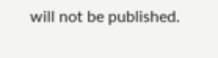will not be published.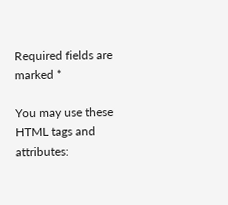Required fields are marked *

You may use these HTML tags and attributes: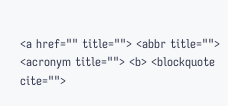<a href="" title=""> <abbr title=""> <acronym title=""> <b> <blockquote cite="">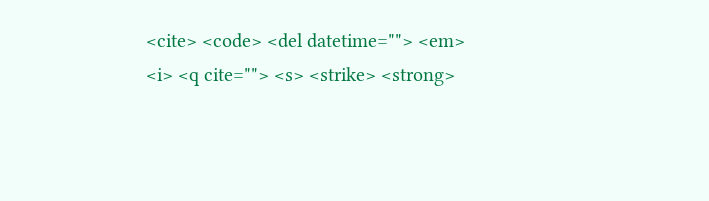<cite> <code> <del datetime=""> <em> <i> <q cite=""> <s> <strike> <strong>